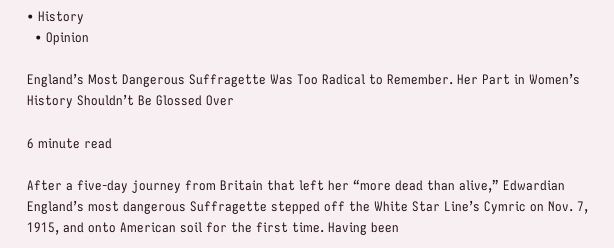• History
  • Opinion

England’s Most Dangerous Suffragette Was Too Radical to Remember. Her Part in Women’s History Shouldn’t Be Glossed Over

6 minute read

After a five-day journey from Britain that left her “more dead than alive,” Edwardian England’s most dangerous Suffragette stepped off the White Star Line’s Cymric on Nov. 7, 1915, and onto American soil for the first time. Having been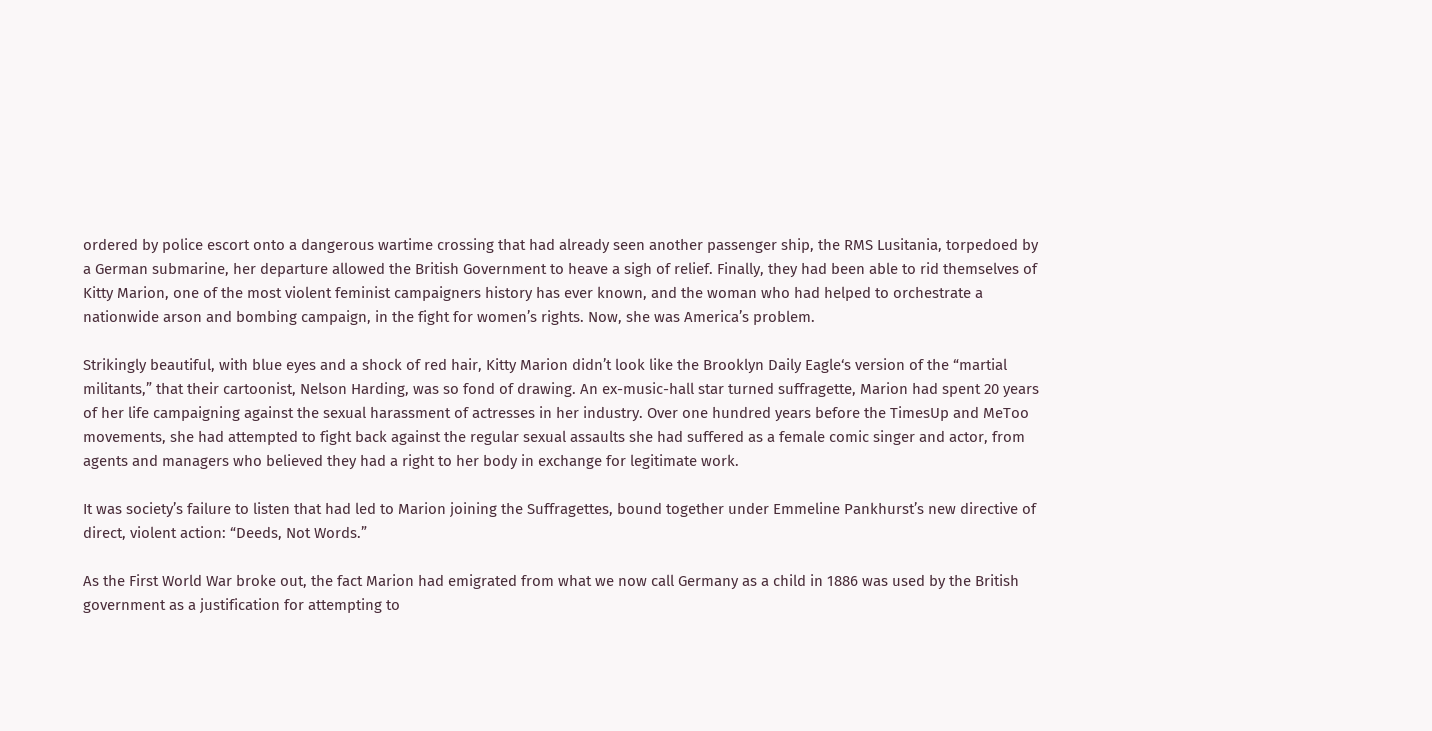ordered by police escort onto a dangerous wartime crossing that had already seen another passenger ship, the RMS Lusitania, torpedoed by a German submarine, her departure allowed the British Government to heave a sigh of relief. Finally, they had been able to rid themselves of Kitty Marion, one of the most violent feminist campaigners history has ever known, and the woman who had helped to orchestrate a nationwide arson and bombing campaign, in the fight for women’s rights. Now, she was America’s problem.

Strikingly beautiful, with blue eyes and a shock of red hair, Kitty Marion didn’t look like the Brooklyn Daily Eagle‘s version of the “martial militants,” that their cartoonist, Nelson Harding, was so fond of drawing. An ex-music-hall star turned suffragette, Marion had spent 20 years of her life campaigning against the sexual harassment of actresses in her industry. Over one hundred years before the TimesUp and MeToo movements, she had attempted to fight back against the regular sexual assaults she had suffered as a female comic singer and actor, from agents and managers who believed they had a right to her body in exchange for legitimate work.

It was society’s failure to listen that had led to Marion joining the Suffragettes, bound together under Emmeline Pankhurst’s new directive of direct, violent action: “Deeds, Not Words.”

As the First World War broke out, the fact Marion had emigrated from what we now call Germany as a child in 1886 was used by the British government as a justification for attempting to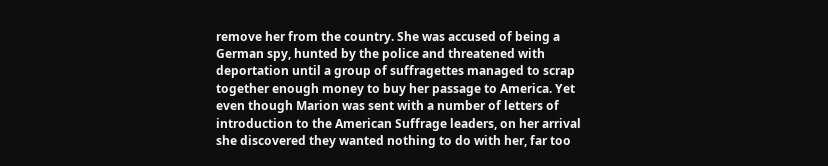remove her from the country. She was accused of being a German spy, hunted by the police and threatened with deportation until a group of suffragettes managed to scrap together enough money to buy her passage to America. Yet even though Marion was sent with a number of letters of introduction to the American Suffrage leaders, on her arrival she discovered they wanted nothing to do with her, far too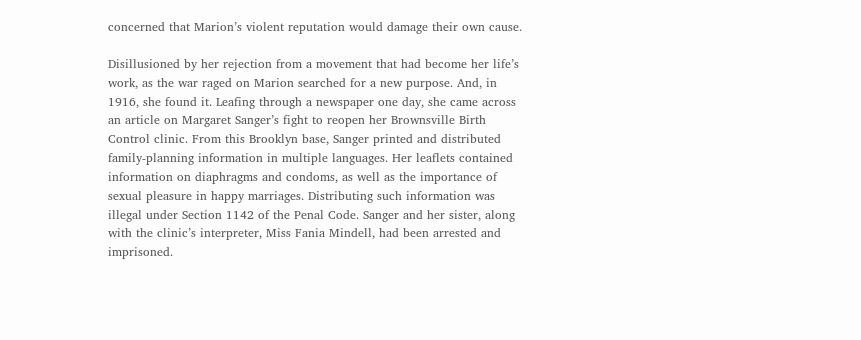concerned that Marion’s violent reputation would damage their own cause.

Disillusioned by her rejection from a movement that had become her life’s work, as the war raged on Marion searched for a new purpose. And, in 1916, she found it. Leafing through a newspaper one day, she came across an article on Margaret Sanger’s fight to reopen her Brownsville Birth Control clinic. From this Brooklyn base, Sanger printed and distributed family-planning information in multiple languages. Her leaflets contained information on diaphragms and condoms, as well as the importance of sexual pleasure in happy marriages. Distributing such information was illegal under Section 1142 of the Penal Code. Sanger and her sister, along with the clinic’s interpreter, Miss Fania Mindell, had been arrested and imprisoned.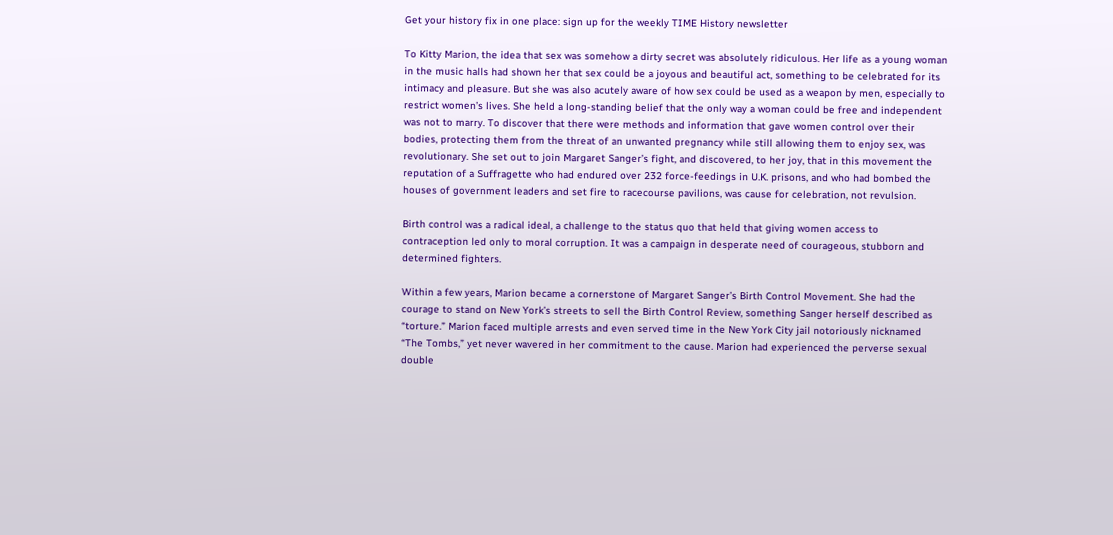Get your history fix in one place: sign up for the weekly TIME History newsletter

To Kitty Marion, the idea that sex was somehow a dirty secret was absolutely ridiculous. Her life as a young woman in the music halls had shown her that sex could be a joyous and beautiful act, something to be celebrated for its intimacy and pleasure. But she was also acutely aware of how sex could be used as a weapon by men, especially to restrict women’s lives. She held a long-standing belief that the only way a woman could be free and independent was not to marry. To discover that there were methods and information that gave women control over their bodies, protecting them from the threat of an unwanted pregnancy while still allowing them to enjoy sex, was revolutionary. She set out to join Margaret Sanger’s fight, and discovered, to her joy, that in this movement the reputation of a Suffragette who had endured over 232 force-feedings in U.K. prisons, and who had bombed the houses of government leaders and set fire to racecourse pavilions, was cause for celebration, not revulsion.

Birth control was a radical ideal, a challenge to the status quo that held that giving women access to contraception led only to moral corruption. It was a campaign in desperate need of courageous, stubborn and determined fighters.

Within a few years, Marion became a cornerstone of Margaret Sanger’s Birth Control Movement. She had the courage to stand on New York’s streets to sell the Birth Control Review, something Sanger herself described as “torture.” Marion faced multiple arrests and even served time in the New York City jail notoriously nicknamed “The Tombs,” yet never wavered in her commitment to the cause. Marion had experienced the perverse sexual double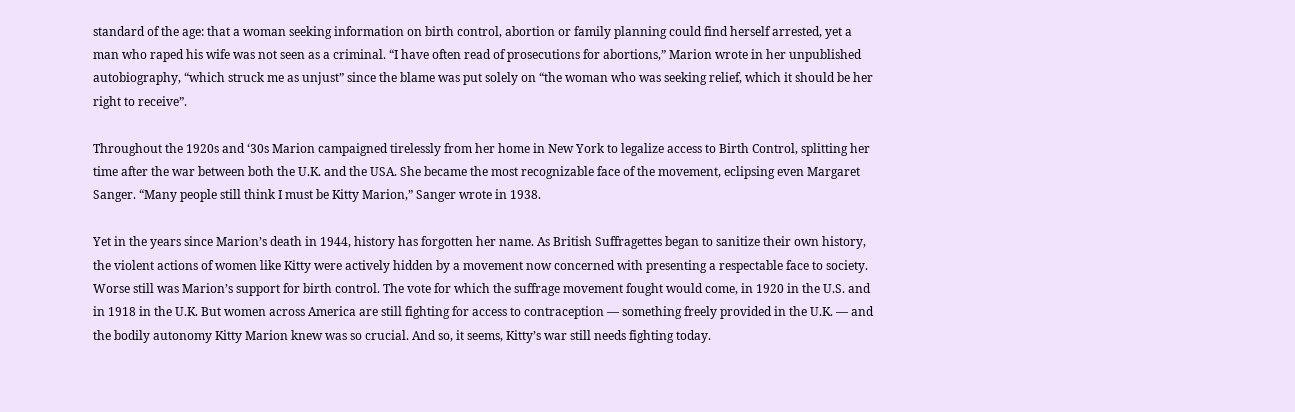standard of the age: that a woman seeking information on birth control, abortion or family planning could find herself arrested, yet a man who raped his wife was not seen as a criminal. “I have often read of prosecutions for abortions,” Marion wrote in her unpublished autobiography, “which struck me as unjust” since the blame was put solely on “the woman who was seeking relief, which it should be her right to receive”.

Throughout the 1920s and ‘30s Marion campaigned tirelessly from her home in New York to legalize access to Birth Control, splitting her time after the war between both the U.K. and the USA. She became the most recognizable face of the movement, eclipsing even Margaret Sanger. “Many people still think I must be Kitty Marion,” Sanger wrote in 1938.

Yet in the years since Marion’s death in 1944, history has forgotten her name. As British Suffragettes began to sanitize their own history, the violent actions of women like Kitty were actively hidden by a movement now concerned with presenting a respectable face to society. Worse still was Marion’s support for birth control. The vote for which the suffrage movement fought would come, in 1920 in the U.S. and in 1918 in the U.K. But women across America are still fighting for access to contraception — something freely provided in the U.K. — and the bodily autonomy Kitty Marion knew was so crucial. And so, it seems, Kitty’s war still needs fighting today.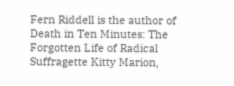Fern Riddell is the author of Death in Ten Minutes: The Forgotten Life of Radical Suffragette Kitty Marion,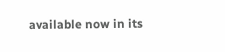available now in its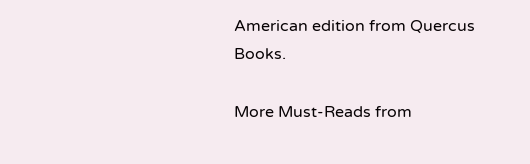American edition from Quercus Books.

More Must-Reads from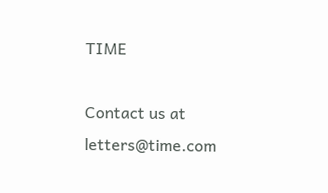TIME

Contact us at letters@time.com